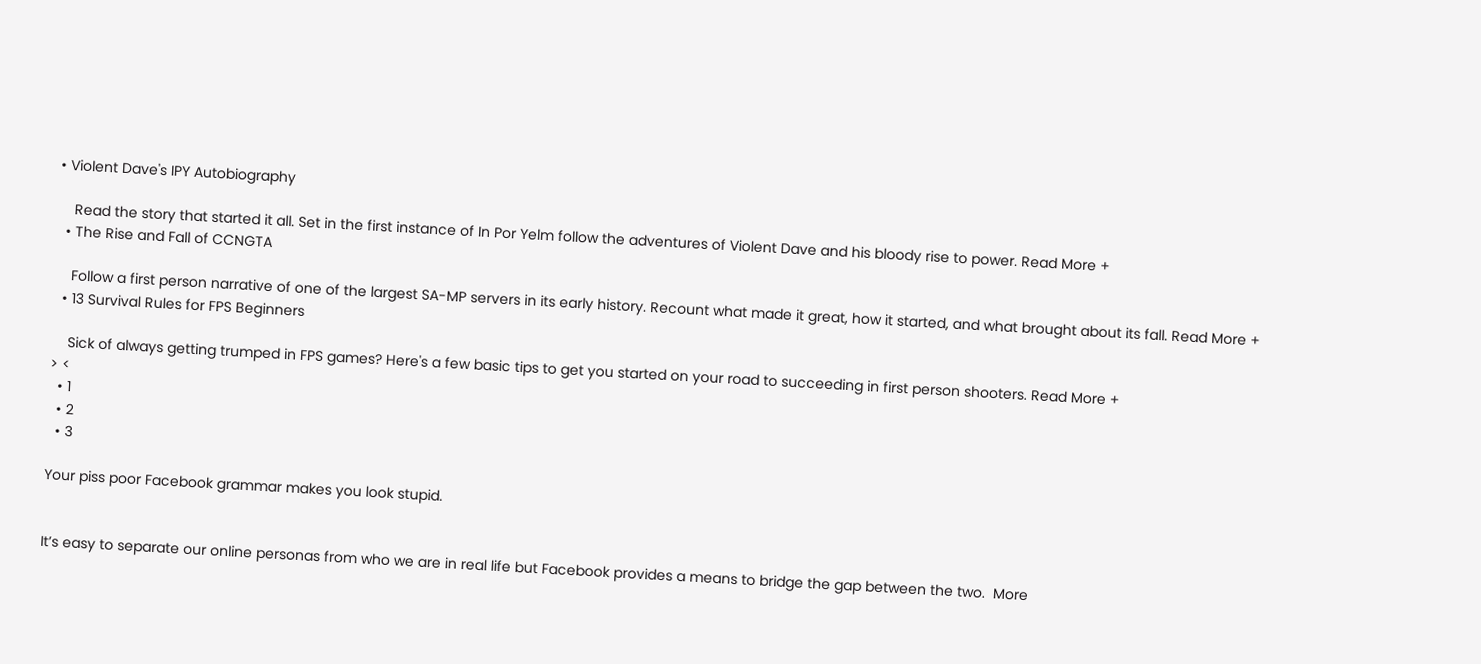• Violent Dave's IPY Autobiography

    Read the story that started it all. Set in the first instance of In Por Yelm follow the adventures of Violent Dave and his bloody rise to power. Read More +
  • The Rise and Fall of CCNGTA

    Follow a first person narrative of one of the largest SA-MP servers in its early history. Recount what made it great, how it started, and what brought about its fall. Read More +
  • 13 Survival Rules for FPS Beginners

    Sick of always getting trumped in FPS games? Here's a few basic tips to get you started on your road to succeeding in first person shooters. Read More +
> <
  • 1
  • 2
  • 3

Your piss poor Facebook grammar makes you look stupid.


It’s easy to separate our online personas from who we are in real life but Facebook provides a means to bridge the gap between the two.  More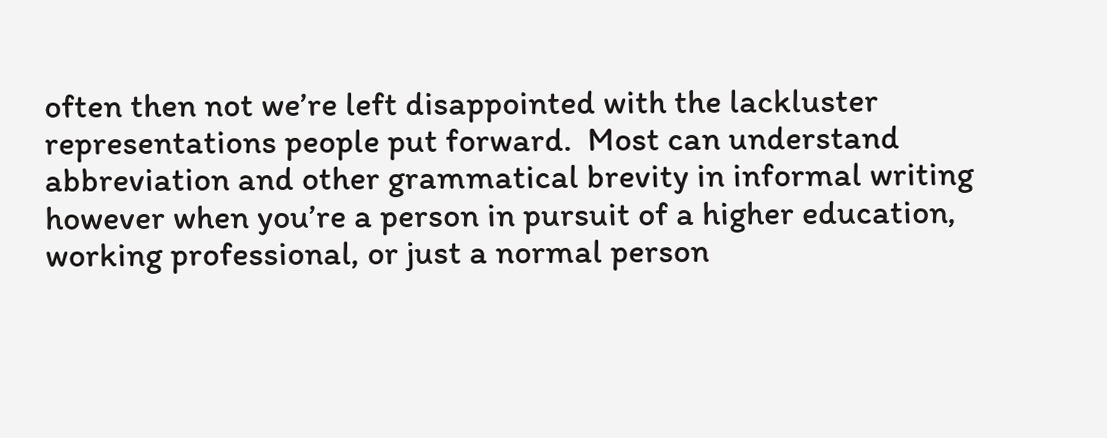often then not we’re left disappointed with the lackluster representations people put forward.  Most can understand abbreviation and other grammatical brevity in informal writing however when you’re a person in pursuit of a higher education, working professional, or just a normal person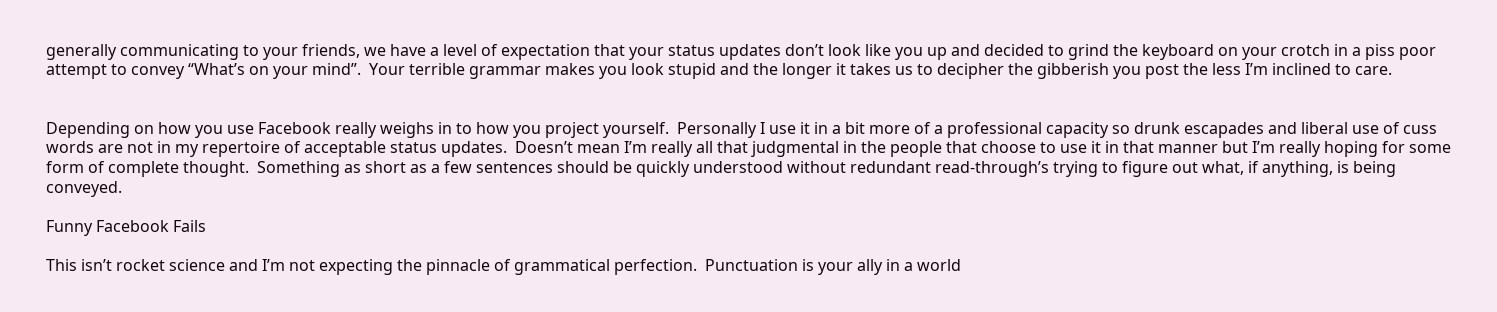generally communicating to your friends, we have a level of expectation that your status updates don’t look like you up and decided to grind the keyboard on your crotch in a piss poor attempt to convey “What’s on your mind”.  Your terrible grammar makes you look stupid and the longer it takes us to decipher the gibberish you post the less I’m inclined to care.


Depending on how you use Facebook really weighs in to how you project yourself.  Personally I use it in a bit more of a professional capacity so drunk escapades and liberal use of cuss words are not in my repertoire of acceptable status updates.  Doesn’t mean I’m really all that judgmental in the people that choose to use it in that manner but I’m really hoping for some form of complete thought.  Something as short as a few sentences should be quickly understood without redundant read-through’s trying to figure out what, if anything, is being conveyed.

Funny Facebook Fails

This isn’t rocket science and I’m not expecting the pinnacle of grammatical perfection.  Punctuation is your ally in a world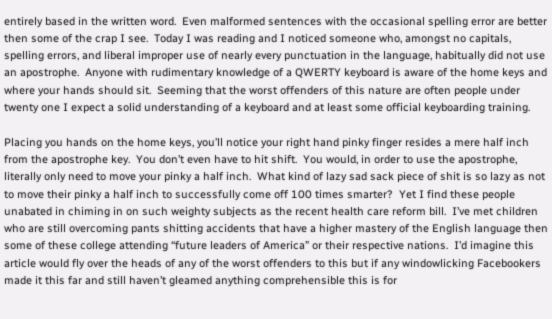entirely based in the written word.  Even malformed sentences with the occasional spelling error are better then some of the crap I see.  Today I was reading and I noticed someone who, amongst no capitals, spelling errors, and liberal improper use of nearly every punctuation in the language, habitually did not use an apostrophe.  Anyone with rudimentary knowledge of a QWERTY keyboard is aware of the home keys and where your hands should sit.  Seeming that the worst offenders of this nature are often people under twenty one I expect a solid understanding of a keyboard and at least some official keyboarding training.

Placing you hands on the home keys, you’ll notice your right hand pinky finger resides a mere half inch from the apostrophe key.  You don’t even have to hit shift.  You would, in order to use the apostrophe, literally only need to move your pinky a half inch.  What kind of lazy sad sack piece of shit is so lazy as not to move their pinky a half inch to successfully come off 100 times smarter?  Yet I find these people unabated in chiming in on such weighty subjects as the recent health care reform bill.  I’ve met children who are still overcoming pants shitting accidents that have a higher mastery of the English language then some of these college attending “future leaders of America” or their respective nations.  I’d imagine this article would fly over the heads of any of the worst offenders to this but if any windowlicking Facebookers made it this far and still haven’t gleamed anything comprehensible this is for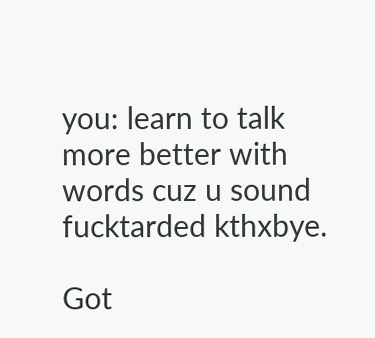you: learn to talk more better with words cuz u sound fucktarded kthxbye.

Got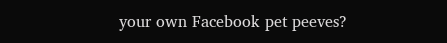your own Facebook pet peeves?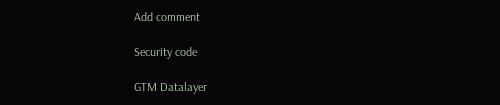Add comment

Security code

GTM Datalayer